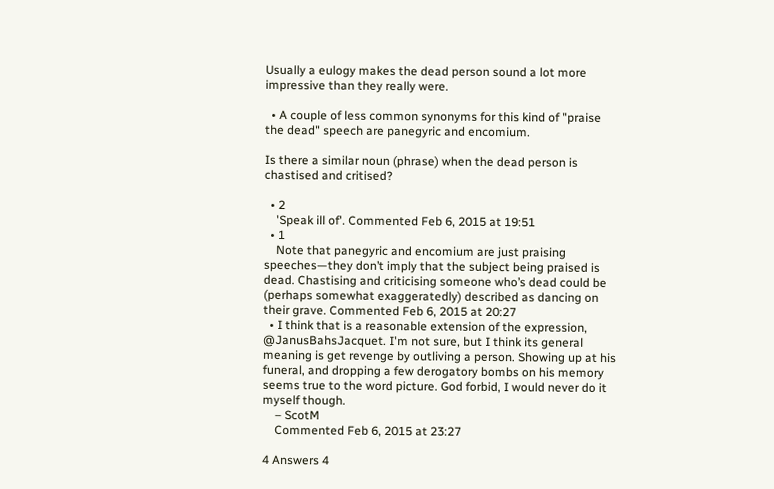Usually a eulogy makes the dead person sound a lot more impressive than they really were.

  • A couple of less common synonyms for this kind of "praise the dead" speech are panegyric and encomium.

Is there a similar noun (phrase) when the dead person is chastised and critised?

  • 2
    'Speak ill of'. Commented Feb 6, 2015 at 19:51
  • 1
    Note that panegyric and encomium are just praising speeches—they don’t imply that the subject being praised is dead. Chastising and criticising someone who’s dead could be (perhaps somewhat exaggeratedly) described as dancing on their grave. Commented Feb 6, 2015 at 20:27
  • I think that is a reasonable extension of the expression, @JanusBahsJacquet. I'm not sure, but I think its general meaning is get revenge by outliving a person. Showing up at his funeral, and dropping a few derogatory bombs on his memory seems true to the word picture. God forbid, I would never do it myself though.
    – ScotM
    Commented Feb 6, 2015 at 23:27

4 Answers 4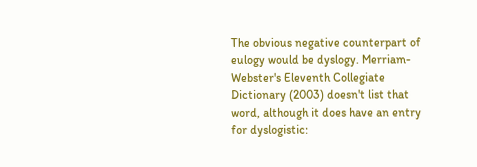The obvious negative counterpart of eulogy would be dyslogy. Merriam-Webster's Eleventh Collegiate Dictionary (2003) doesn't list that word, although it does have an entry for dyslogistic: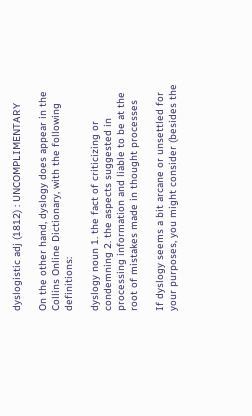dyslogistic adj (1812) : UNCOMPLIMENTARY

On the other hand, dyslogy does appear in the Collins Online Dictionary, with the following definitions:

dyslogy noun 1. the fact of criticizing or condemning 2. the aspects suggested in processing information and liable to be at the root of mistakes made in thought processes

If dyslogy seems a bit arcane or unsettled for your purposes, you might consider (besides the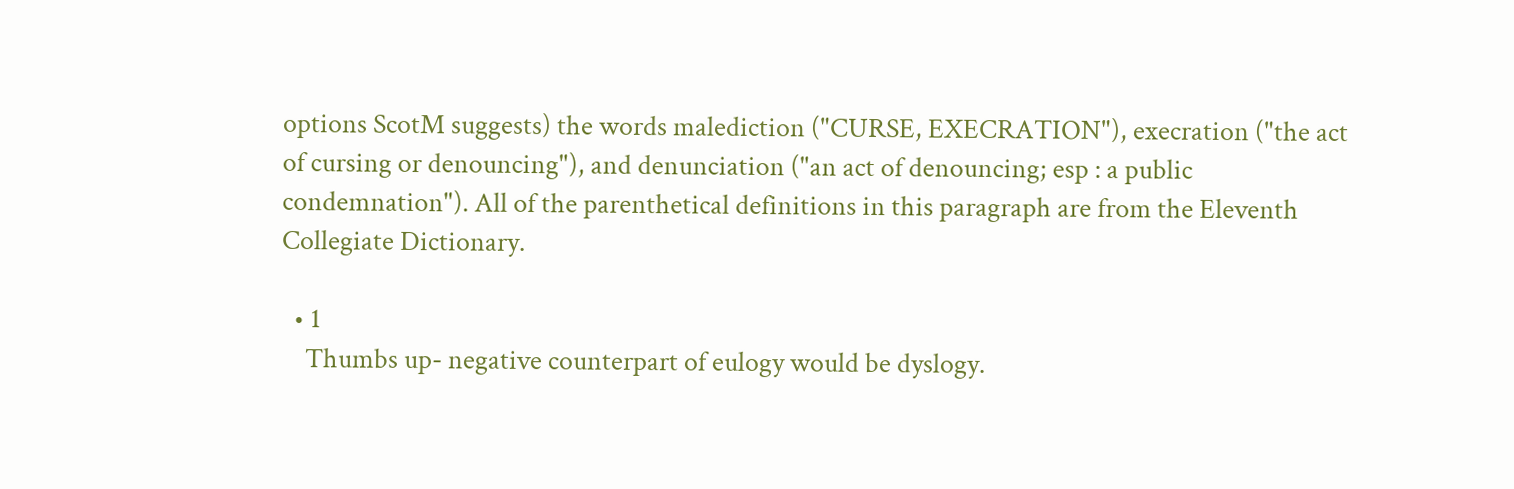options ScotM suggests) the words malediction ("CURSE, EXECRATION"), execration ("the act of cursing or denouncing"), and denunciation ("an act of denouncing; esp : a public condemnation"). All of the parenthetical definitions in this paragraph are from the Eleventh Collegiate Dictionary.

  • 1
    Thumbs up- negative counterpart of eulogy would be dyslogy.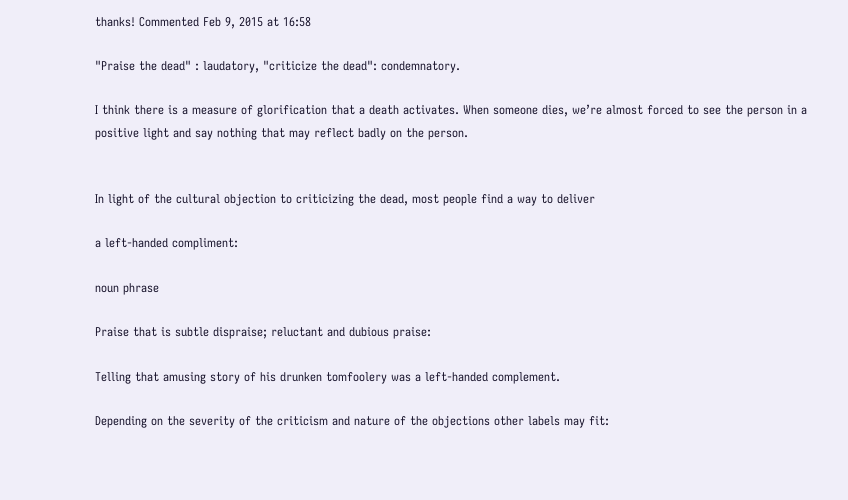thanks! Commented Feb 9, 2015 at 16:58

"Praise the dead" : laudatory, "criticize the dead": condemnatory.

I think there is a measure of glorification that a death activates. When someone dies, we’re almost forced to see the person in a positive light and say nothing that may reflect badly on the person.


In light of the cultural objection to criticizing the dead, most people find a way to deliver

a left-handed compliment:

noun phrase

Praise that is subtle dispraise; reluctant and dubious praise:

Telling that amusing story of his drunken tomfoolery was a left-handed complement.

Depending on the severity of the criticism and nature of the objections other labels may fit: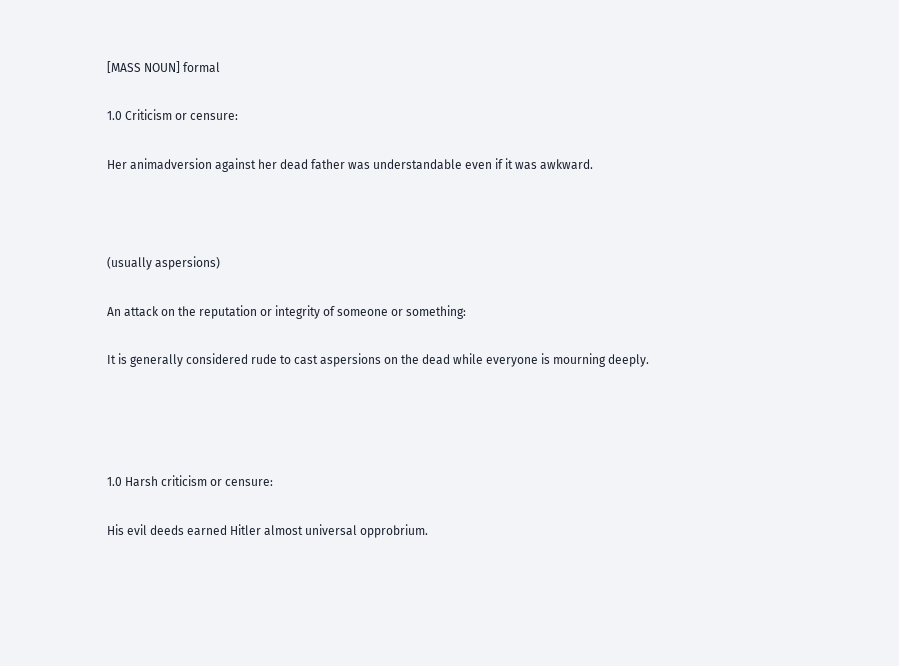[MASS NOUN] formal

1.0 Criticism or censure:

Her animadversion against her dead father was understandable even if it was awkward.



(usually aspersions)

An attack on the reputation or integrity of someone or something:

It is generally considered rude to cast aspersions on the dead while everyone is mourning deeply.




1.0 Harsh criticism or censure:

His evil deeds earned Hitler almost universal opprobrium.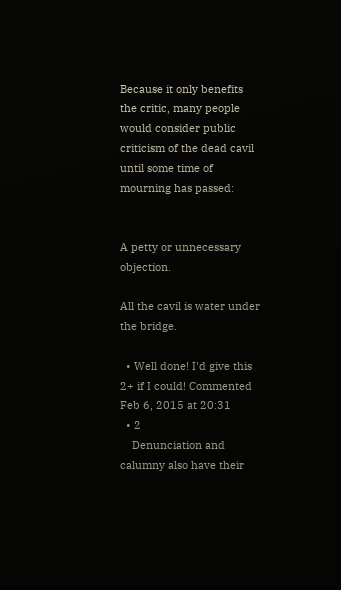Because it only benefits the critic, many people would consider public criticism of the dead cavil until some time of mourning has passed:


A petty or unnecessary objection.

All the cavil is water under the bridge.

  • Well done! I'd give this 2+ if I could! Commented Feb 6, 2015 at 20:31
  • 2
    Denunciation and calumny also have their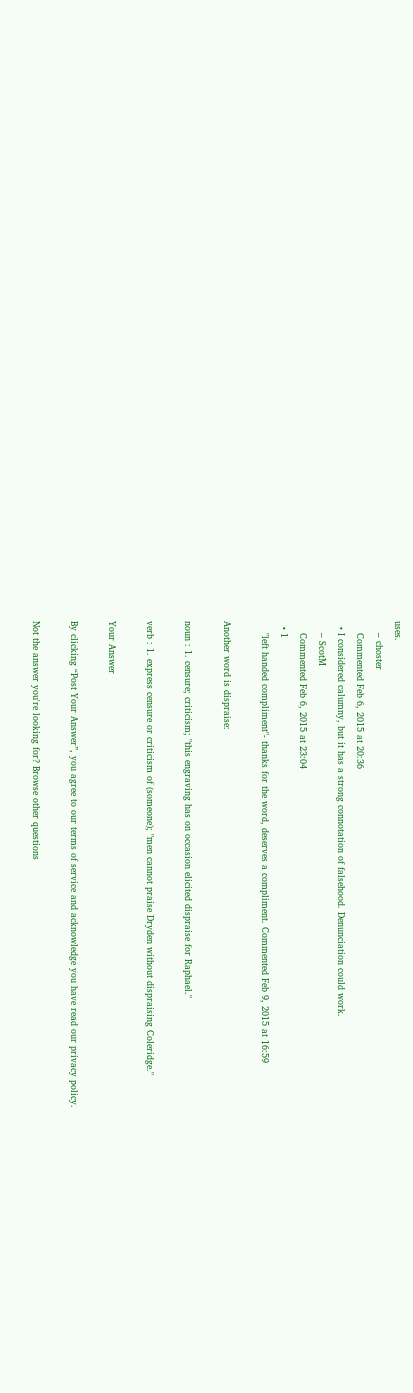uses.
    – choster
    Commented Feb 6, 2015 at 20:36
  • I considered calumny, but it has a strong connotation of falsehood. Denunciation could work.
    – ScotM
    Commented Feb 6, 2015 at 23:04
  • 1
    "left handed compliment"- thanks for the word, deserves a compliment. Commented Feb 9, 2015 at 16:59

Another word is dispraise:

noun : 1. censure; criticism; "this engraving has on occasion elicited dispraise for Raphael."

verb : 1. express censure or criticism of (someone); "men cannot praise Dryden without dispraising Coleridge."

Your Answer

By clicking “Post Your Answer”, you agree to our terms of service and acknowledge you have read our privacy policy.

Not the answer you're looking for? Browse other questions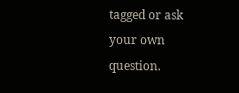tagged or ask your own question.